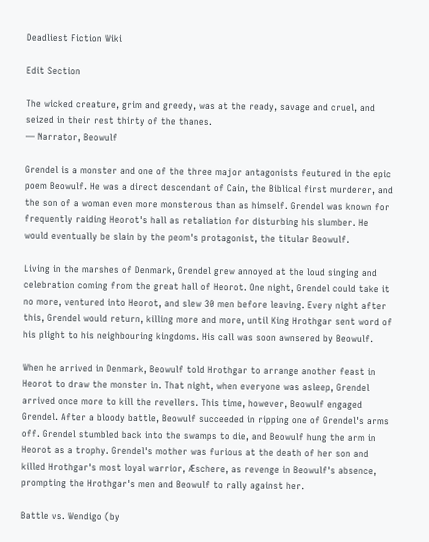Deadliest Fiction Wiki

Edit Section

The wicked creature, grim and greedy, was at the ready, savage and cruel, and seized in their rest thirty of the thanes.
— Narrator, Beowulf

Grendel is a monster and one of the three major antagonists feutured in the epic poem Beowulf. He was a direct descendant of Cain, the Biblical first murderer, and the son of a woman even more monsterous than as himself. Grendel was known for frequently raiding Heorot's hall as retaliation for disturbing his slumber. He would eventually be slain by the peom's protagonist, the titular Beowulf.

Living in the marshes of Denmark, Grendel grew annoyed at the loud singing and celebration coming from the great hall of Heorot. One night, Grendel could take it no more, ventured into Heorot, and slew 30 men before leaving. Every night after this, Grendel would return, killing more and more, until King Hrothgar sent word of his plight to his neighbouring kingdoms. His call was soon awnsered by Beowulf.

When he arrived in Denmark, Beowulf told Hrothgar to arrange another feast in Heorot to draw the monster in. That night, when everyone was asleep, Grendel arrived once more to kill the revellers. This time, however, Beowulf engaged Grendel. After a bloody battle, Beowulf succeeded in ripping one of Grendel's arms off. Grendel stumbled back into the swamps to die, and Beowulf hung the arm in Heorot as a trophy. Grendel's mother was furious at the death of her son and killed Hrothgar's most loyal warrior, Æschere, as revenge in Beowulf's absence, prompting the Hrothgar's men and Beowulf to rally against her.

Battle vs. Wendigo (by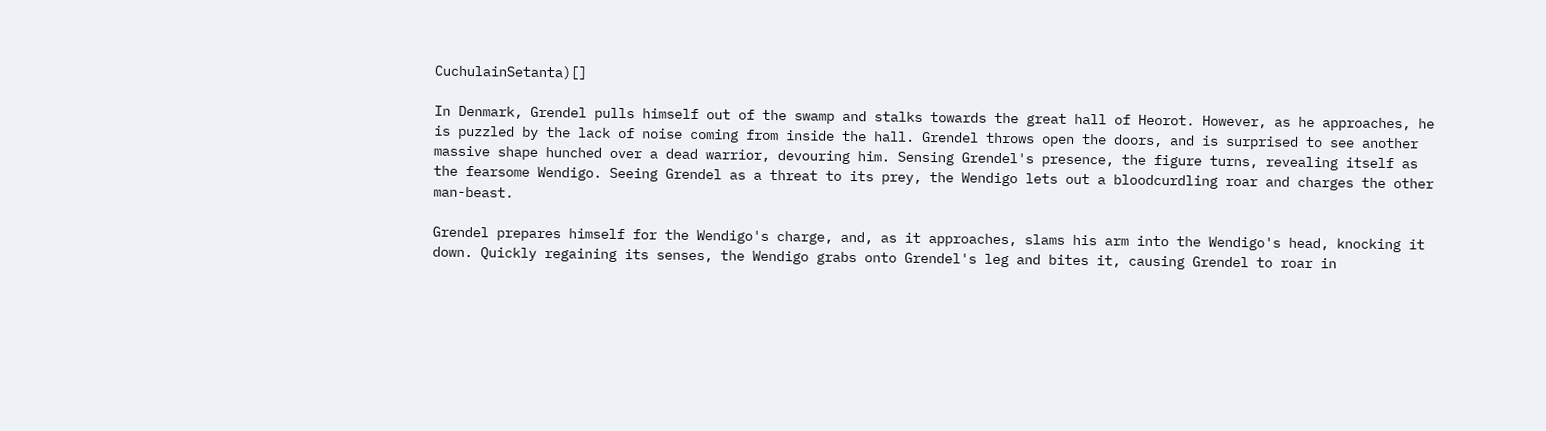CuchulainSetanta)[]

In Denmark, Grendel pulls himself out of the swamp and stalks towards the great hall of Heorot. However, as he approaches, he is puzzled by the lack of noise coming from inside the hall. Grendel throws open the doors, and is surprised to see another massive shape hunched over a dead warrior, devouring him. Sensing Grendel's presence, the figure turns, revealing itself as the fearsome Wendigo. Seeing Grendel as a threat to its prey, the Wendigo lets out a bloodcurdling roar and charges the other man-beast.

Grendel prepares himself for the Wendigo's charge, and, as it approaches, slams his arm into the Wendigo's head, knocking it down. Quickly regaining its senses, the Wendigo grabs onto Grendel's leg and bites it, causing Grendel to roar in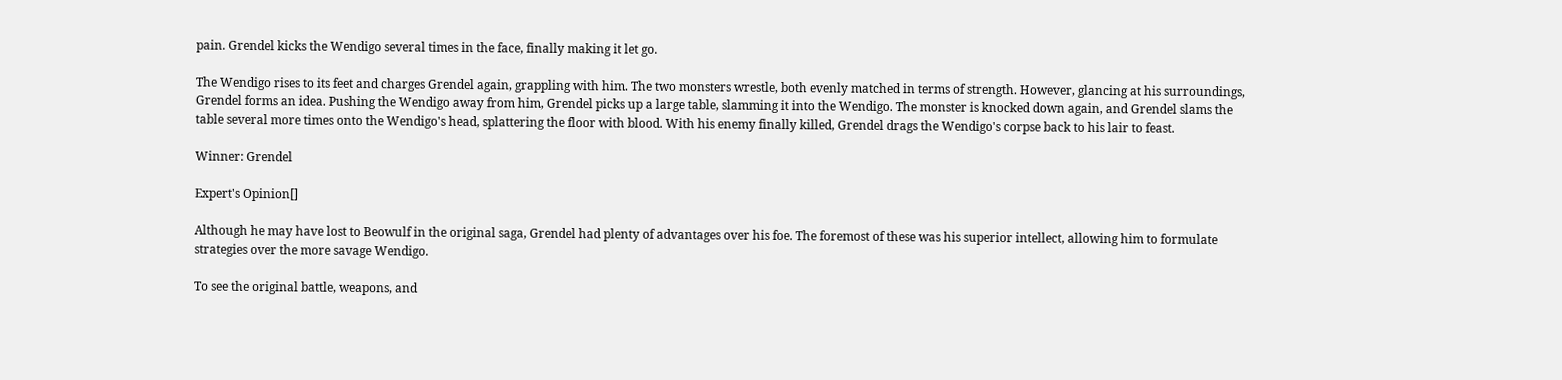pain. Grendel kicks the Wendigo several times in the face, finally making it let go.

The Wendigo rises to its feet and charges Grendel again, grappling with him. The two monsters wrestle, both evenly matched in terms of strength. However, glancing at his surroundings, Grendel forms an idea. Pushing the Wendigo away from him, Grendel picks up a large table, slamming it into the Wendigo. The monster is knocked down again, and Grendel slams the table several more times onto the Wendigo's head, splattering the floor with blood. With his enemy finally killed, Grendel drags the Wendigo's corpse back to his lair to feast.

Winner: Grendel

Expert's Opinion[]

Although he may have lost to Beowulf in the original saga, Grendel had plenty of advantages over his foe. The foremost of these was his superior intellect, allowing him to formulate strategies over the more savage Wendigo.

To see the original battle, weapons, and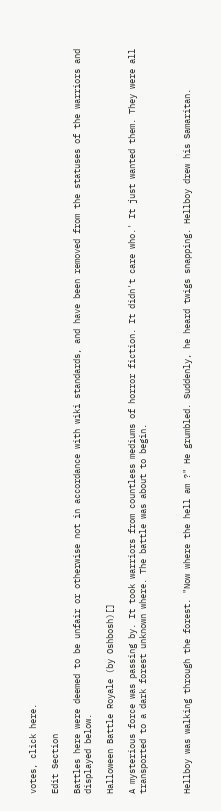votes, click here.

Edit Section

Battles here were deemed to be unfair or otherwise not in accordance with wiki standards, and have been removed from the statuses of the warriors and displayed below.

Halloween Battle Royale (by Oshbosh)[]

A mysterious force was passing by. It took warriors from countless mediums of horror fiction. It didn't care who.' It just wanted them. They were all transported to a dark forest unknown where. The battle was about to begin.



Hellboy was walking through the forest. "Now where the hell am ?" He grumbled. Suddenly, he heard twigs snapping. Hellboy drew his Samaritan.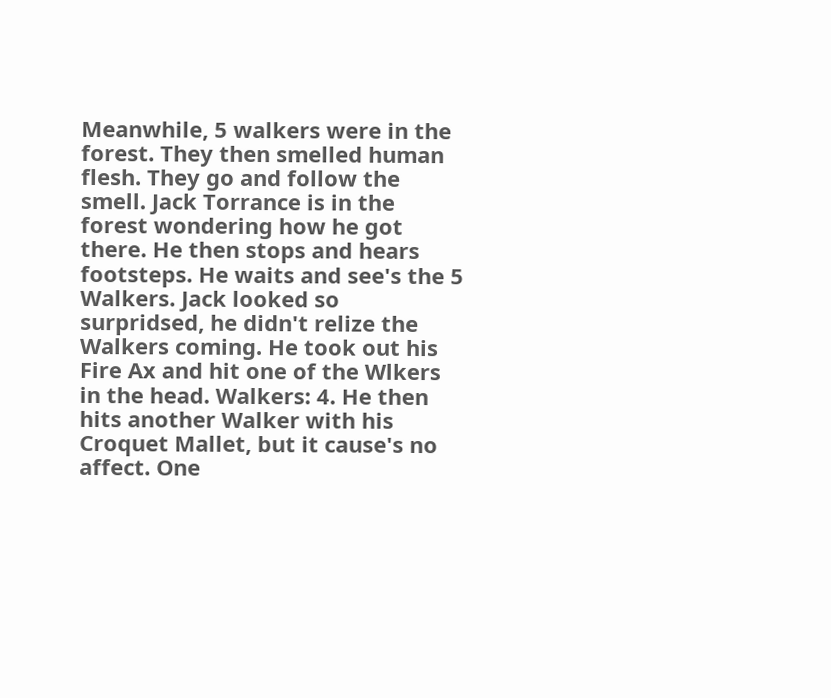Meanwhile, 5 walkers were in the forest. They then smelled human flesh. They go and follow the smell. Jack Torrance is in the forest wondering how he got there. He then stops and hears footsteps. He waits and see's the 5 Walkers. Jack looked so surpridsed, he didn't relize the Walkers coming. He took out his Fire Ax and hit one of the Wlkers in the head. Walkers: 4. He then hits another Walker with his Croquet Mallet, but it cause's no affect. One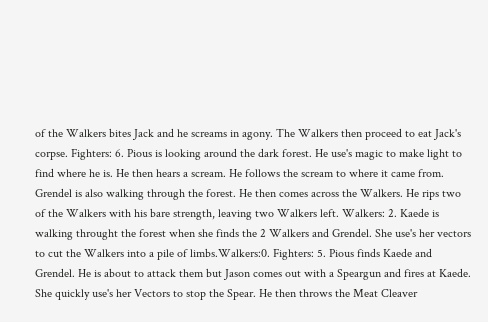of the Walkers bites Jack and he screams in agony. The Walkers then proceed to eat Jack's corpse. Fighters: 6. Pious is looking around the dark forest. He use's magic to make light to find where he is. He then hears a scream. He follows the scream to where it came from. Grendel is also walking through the forest. He then comes across the Walkers. He rips two of the Walkers with his bare strength, leaving two Walkers left. Walkers: 2. Kaede is walking throught the forest when she finds the 2 Walkers and Grendel. She use's her vectors to cut the Walkers into a pile of limbs.Walkers:0. Fighters: 5. Pious finds Kaede and Grendel. He is about to attack them but Jason comes out with a Speargun and fires at Kaede. She quickly use's her Vectors to stop the Spear. He then throws the Meat Cleaver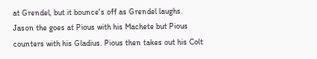at Grendel, but it bounce's off as Grendel laughs. Jason the goes at Pious with his Machete but Pious counters with his Gladius. Pious then takes out his Colt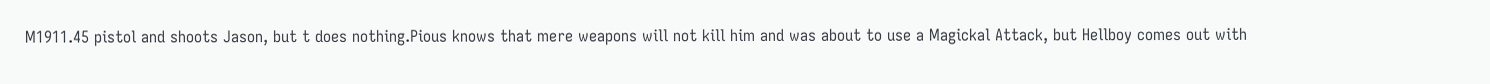M1911.45 pistol and shoots Jason, but t does nothing.Pious knows that mere weapons will not kill him and was about to use a Magickal Attack, but Hellboy comes out with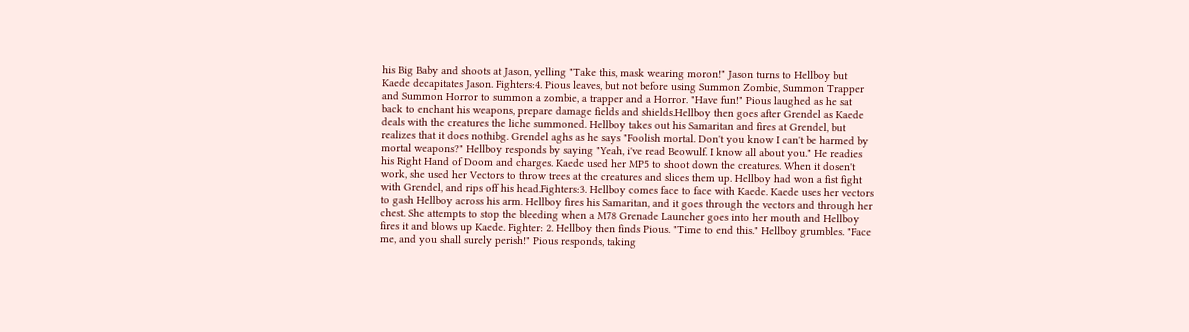his Big Baby and shoots at Jason, yelling "Take this, mask wearing moron!" Jason turns to Hellboy but Kaede decapitates Jason. Fighters:4. Pious leaves, but not before using Summon Zombie, Summon Trapper and Summon Horror to summon a zombie, a trapper and a Horror. "Have fun!" Pious laughed as he sat back to enchant his weapons, prepare damage fields and shields.Hellboy then goes after Grendel as Kaede deals with the creatures the liche summoned. Hellboy takes out his Samaritan and fires at Grendel, but realizes that it does nothibg. Grendel aghs as he says "Foolish mortal. Don't you know I can't be harmed by mortal weapons?" Hellboy responds by saying "Yeah, i've read Beowulf. I know all about you." He readies his Right Hand of Doom and charges. Kaede used her MP5 to shoot down the creatures. When it dosen't work, she used her Vectors to throw trees at the creatures and slices them up. Hellboy had won a fist fight with Grendel, and rips off his head.Fighters:3. Hellboy comes face to face with Kaede. Kaede uses her vectors to gash Hellboy across his arm. Hellboy fires his Samaritan, and it goes through the vectors and through her chest. She attempts to stop the bleeding when a M78 Grenade Launcher goes into her mouth and Hellboy fires it and blows up Kaede. Fighter: 2. Hellboy then finds Pious. "Time to end this." Hellboy grumbles. "Face me, and you shall surely perish!" Pious responds, taking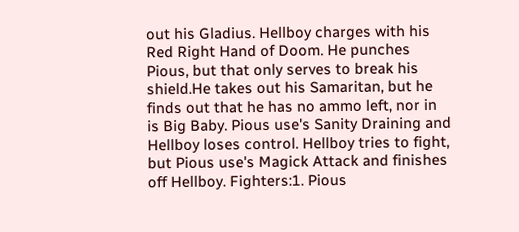out his Gladius. Hellboy charges with his Red Right Hand of Doom. He punches Pious, but that only serves to break his shield.He takes out his Samaritan, but he finds out that he has no ammo left, nor in is Big Baby. Pious use's Sanity Draining and Hellboy loses control. Hellboy tries to fight, but Pious use's Magick Attack and finishes off Hellboy. Fighters:1. Pious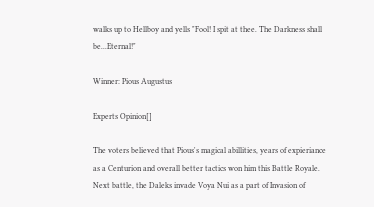walks up to Hellboy and yells "Fool! I spit at thee. The Darkness shall be...Eternal!"

Winner: Pious Augustus

Experts Opinion[]

The voters believed that Pious's magical abillities, years of expieriance as a Centurion and overall better tactics won him this Battle Royale. Next battle, the Daleks invade Voya Nui as a part of Invasion of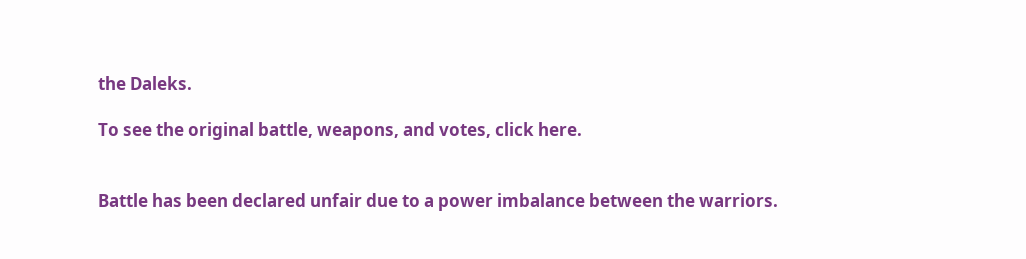the Daleks.

To see the original battle, weapons, and votes, click here.


Battle has been declared unfair due to a power imbalance between the warriors.